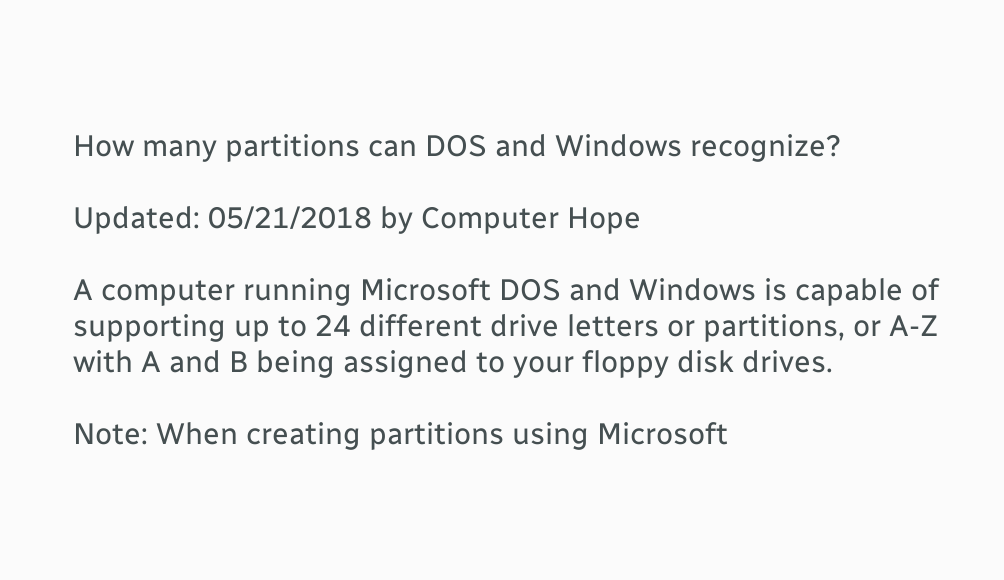How many partitions can DOS and Windows recognize?

Updated: 05/21/2018 by Computer Hope

A computer running Microsoft DOS and Windows is capable of supporting up to 24 different drive letters or partitions, or A-Z with A and B being assigned to your floppy disk drives.

Note: When creating partitions using Microsoft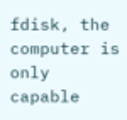fdisk, the computer is only capable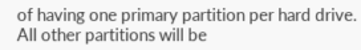of having one primary partition per hard drive. All other partitions will be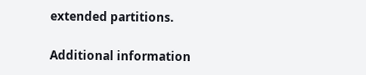extended partitions.

Additional information